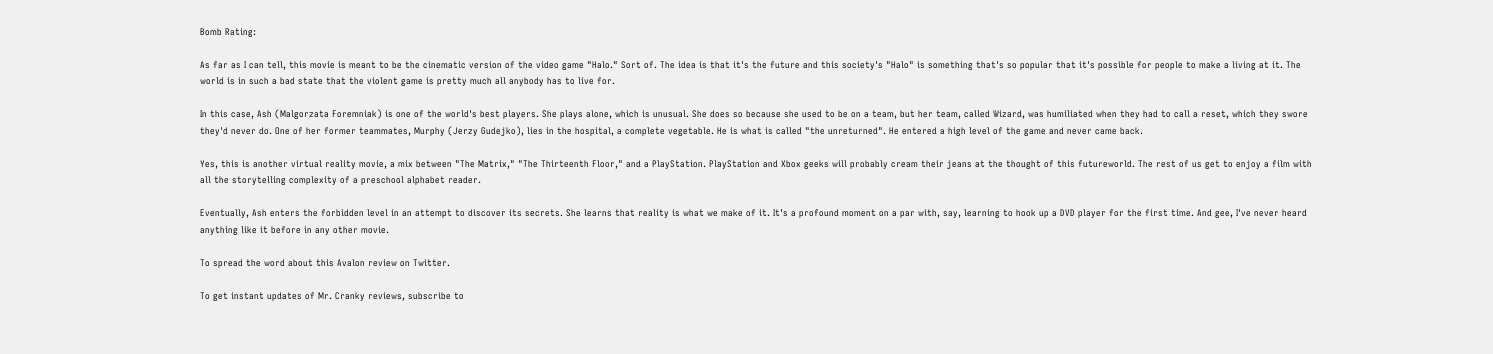Bomb Rating:

As far as I can tell, this movie is meant to be the cinematic version of the video game "Halo." Sort of. The idea is that it's the future and this society's "Halo" is something that's so popular that it's possible for people to make a living at it. The world is in such a bad state that the violent game is pretty much all anybody has to live for.

In this case, Ash (Malgorzata Foremniak) is one of the world's best players. She plays alone, which is unusual. She does so because she used to be on a team, but her team, called Wizard, was humiliated when they had to call a reset, which they swore they'd never do. One of her former teammates, Murphy (Jerzy Gudejko), lies in the hospital, a complete vegetable. He is what is called "the unreturned". He entered a high level of the game and never came back.

Yes, this is another virtual reality movie, a mix between "The Matrix," "The Thirteenth Floor," and a PlayStation. PlayStation and Xbox geeks will probably cream their jeans at the thought of this futureworld. The rest of us get to enjoy a film with all the storytelling complexity of a preschool alphabet reader.

Eventually, Ash enters the forbidden level in an attempt to discover its secrets. She learns that reality is what we make of it. It's a profound moment on a par with, say, learning to hook up a DVD player for the first time. And gee, I've never heard anything like it before in any other movie.

To spread the word about this Avalon review on Twitter.

To get instant updates of Mr. Cranky reviews, subscribe to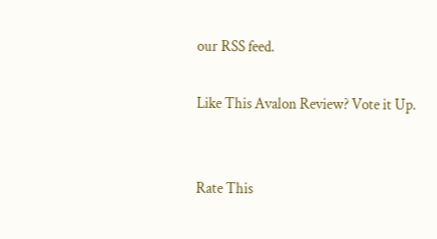our RSS feed.

Like This Avalon Review? Vote it Up.


Rate This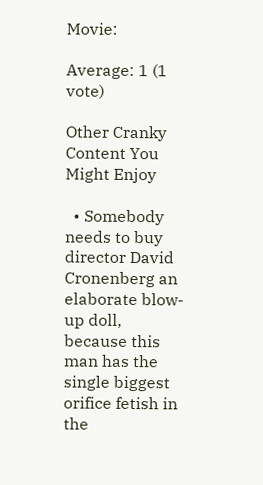Movie:

Average: 1 (1 vote)

Other Cranky Content You Might Enjoy

  • Somebody needs to buy director David Cronenberg an elaborate blow-up doll, because this man has the single biggest orifice fetish in the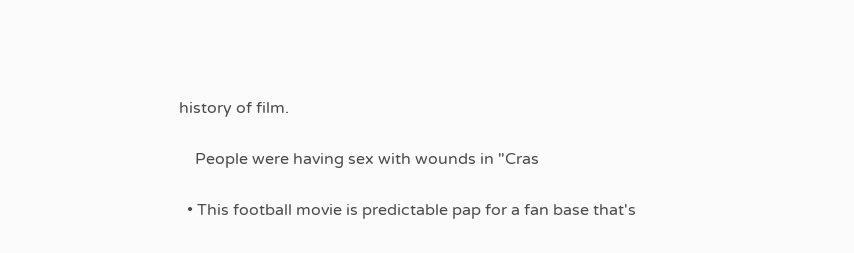history of film.

    People were having sex with wounds in "Cras

  • This football movie is predictable pap for a fan base that's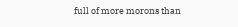full of more morons than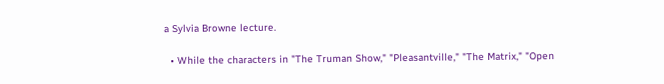a Sylvia Browne lecture.

  • While the characters in "The Truman Show," "Pleasantville," "The Matrix," "Open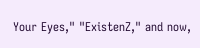Your Eyes," "ExistenZ," and now,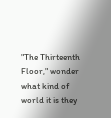"The Thirteenth Floor," wonder what kind of world it is they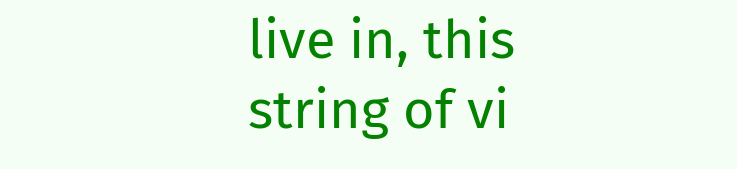live in, this string of vi